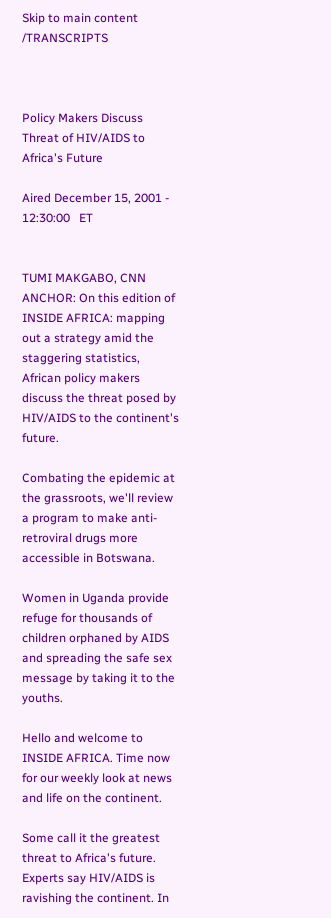Skip to main content /TRANSCRIPTS



Policy Makers Discuss Threat of HIV/AIDS to Africa's Future

Aired December 15, 2001 - 12:30:00   ET


TUMI MAKGABO, CNN ANCHOR: On this edition of INSIDE AFRICA: mapping out a strategy amid the staggering statistics, African policy makers discuss the threat posed by HIV/AIDS to the continent's future.

Combating the epidemic at the grassroots, we'll review a program to make anti-retroviral drugs more accessible in Botswana.

Women in Uganda provide refuge for thousands of children orphaned by AIDS and spreading the safe sex message by taking it to the youths.

Hello and welcome to INSIDE AFRICA. Time now for our weekly look at news and life on the continent.

Some call it the greatest threat to Africa's future. Experts say HIV/AIDS is ravishing the continent. In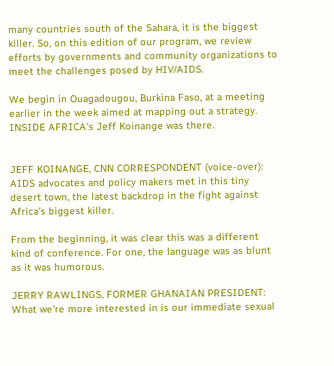many countries south of the Sahara, it is the biggest killer. So, on this edition of our program, we review efforts by governments and community organizations to meet the challenges posed by HIV/AIDS.

We begin in Ouagadougou, Burkina Faso, at a meeting earlier in the week aimed at mapping out a strategy. INSIDE AFRICA's Jeff Koinange was there.


JEFF KOINANGE, CNN CORRESPONDENT (voice-over): AIDS advocates and policy makers met in this tiny desert town, the latest backdrop in the fight against Africa's biggest killer.

From the beginning, it was clear this was a different kind of conference. For one, the language was as blunt as it was humorous.

JERRY RAWLINGS, FORMER GHANAIAN PRESIDENT: What we're more interested in is our immediate sexual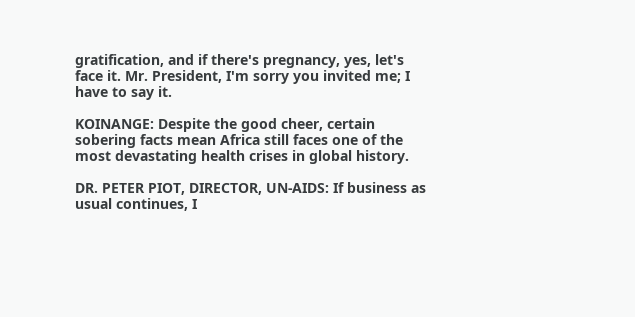gratification, and if there's pregnancy, yes, let's face it. Mr. President, I'm sorry you invited me; I have to say it.

KOINANGE: Despite the good cheer, certain sobering facts mean Africa still faces one of the most devastating health crises in global history.

DR. PETER PIOT, DIRECTOR, UN-AIDS: If business as usual continues, I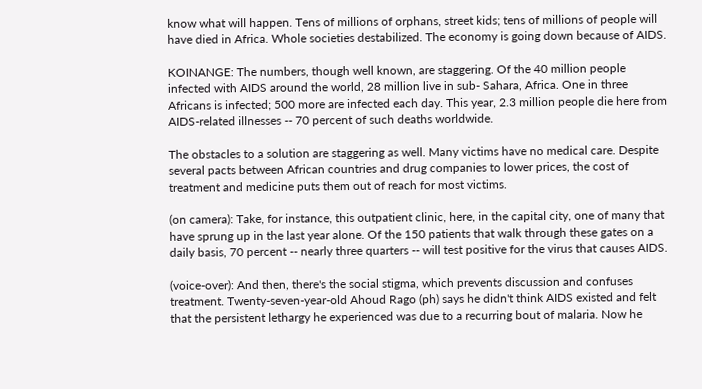know what will happen. Tens of millions of orphans, street kids; tens of millions of people will have died in Africa. Whole societies destabilized. The economy is going down because of AIDS.

KOINANGE: The numbers, though well known, are staggering. Of the 40 million people infected with AIDS around the world, 28 million live in sub- Sahara, Africa. One in three Africans is infected; 500 more are infected each day. This year, 2.3 million people die here from AIDS-related illnesses -- 70 percent of such deaths worldwide.

The obstacles to a solution are staggering as well. Many victims have no medical care. Despite several pacts between African countries and drug companies to lower prices, the cost of treatment and medicine puts them out of reach for most victims.

(on camera): Take, for instance, this outpatient clinic, here, in the capital city, one of many that have sprung up in the last year alone. Of the 150 patients that walk through these gates on a daily basis, 70 percent -- nearly three quarters -- will test positive for the virus that causes AIDS.

(voice-over): And then, there's the social stigma, which prevents discussion and confuses treatment. Twenty-seven-year-old Ahoud Rago (ph) says he didn't think AIDS existed and felt that the persistent lethargy he experienced was due to a recurring bout of malaria. Now he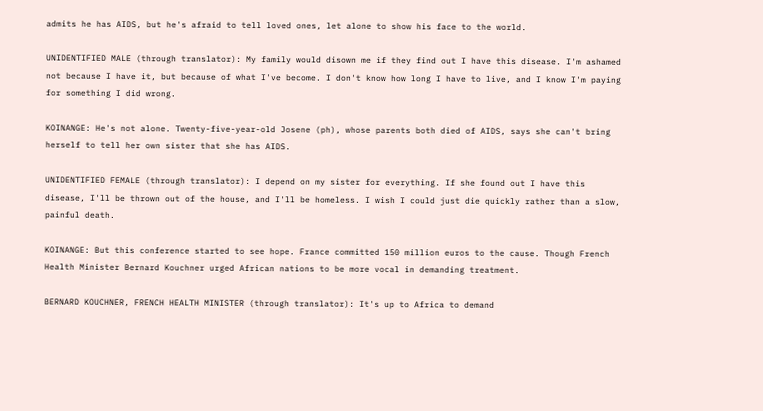admits he has AIDS, but he's afraid to tell loved ones, let alone to show his face to the world.

UNIDENTIFIED MALE (through translator): My family would disown me if they find out I have this disease. I'm ashamed not because I have it, but because of what I've become. I don't know how long I have to live, and I know I'm paying for something I did wrong.

KOINANGE: He's not alone. Twenty-five-year-old Josene (ph), whose parents both died of AIDS, says she can't bring herself to tell her own sister that she has AIDS.

UNIDENTIFIED FEMALE (through translator): I depend on my sister for everything. If she found out I have this disease, I'll be thrown out of the house, and I'll be homeless. I wish I could just die quickly rather than a slow, painful death.

KOINANGE: But this conference started to see hope. France committed 150 million euros to the cause. Though French Health Minister Bernard Kouchner urged African nations to be more vocal in demanding treatment.

BERNARD KOUCHNER, FRENCH HEALTH MINISTER (through translator): It's up to Africa to demand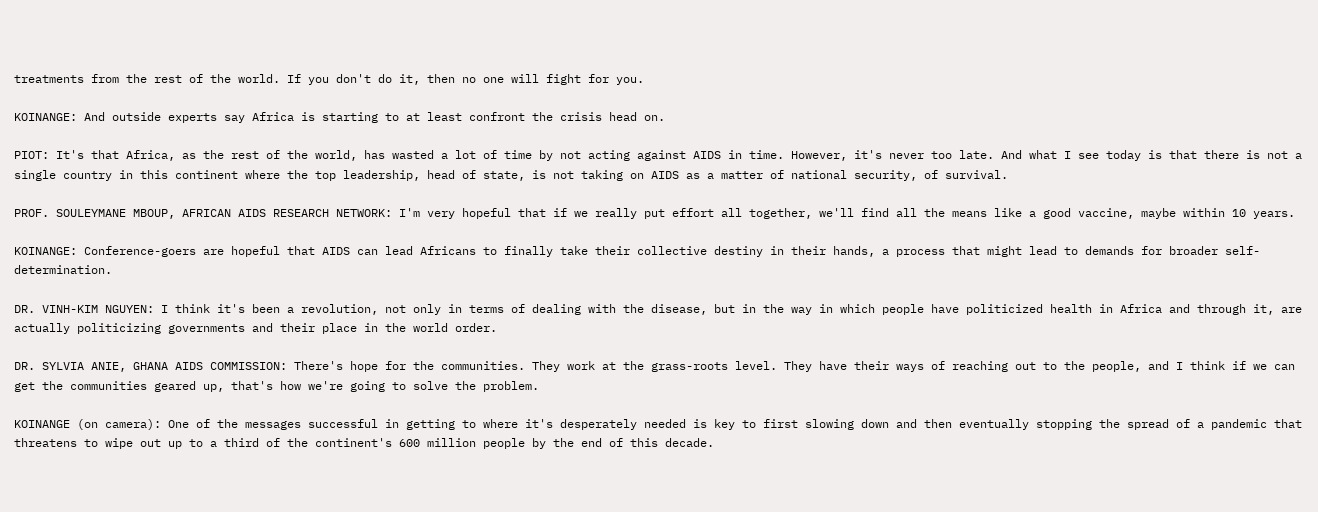treatments from the rest of the world. If you don't do it, then no one will fight for you.

KOINANGE: And outside experts say Africa is starting to at least confront the crisis head on.

PIOT: It's that Africa, as the rest of the world, has wasted a lot of time by not acting against AIDS in time. However, it's never too late. And what I see today is that there is not a single country in this continent where the top leadership, head of state, is not taking on AIDS as a matter of national security, of survival.

PROF. SOULEYMANE MBOUP, AFRICAN AIDS RESEARCH NETWORK: I'm very hopeful that if we really put effort all together, we'll find all the means like a good vaccine, maybe within 10 years.

KOINANGE: Conference-goers are hopeful that AIDS can lead Africans to finally take their collective destiny in their hands, a process that might lead to demands for broader self-determination.

DR. VINH-KIM NGUYEN: I think it's been a revolution, not only in terms of dealing with the disease, but in the way in which people have politicized health in Africa and through it, are actually politicizing governments and their place in the world order.

DR. SYLVIA ANIE, GHANA AIDS COMMISSION: There's hope for the communities. They work at the grass-roots level. They have their ways of reaching out to the people, and I think if we can get the communities geared up, that's how we're going to solve the problem.

KOINANGE (on camera): One of the messages successful in getting to where it's desperately needed is key to first slowing down and then eventually stopping the spread of a pandemic that threatens to wipe out up to a third of the continent's 600 million people by the end of this decade.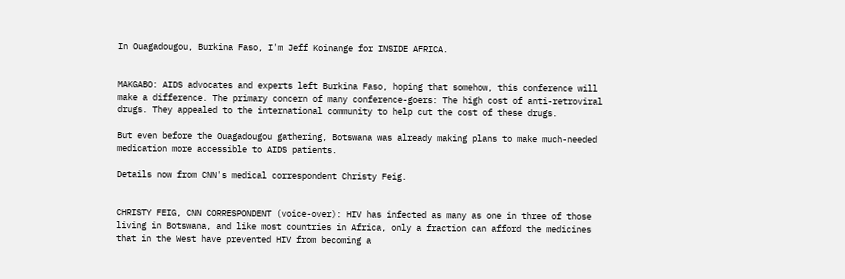In Ouagadougou, Burkina Faso, I'm Jeff Koinange for INSIDE AFRICA.


MAKGABO: AIDS advocates and experts left Burkina Faso, hoping that somehow, this conference will make a difference. The primary concern of many conference-goers: The high cost of anti-retroviral drugs. They appealed to the international community to help cut the cost of these drugs.

But even before the Ouagadougou gathering, Botswana was already making plans to make much-needed medication more accessible to AIDS patients.

Details now from CNN's medical correspondent Christy Feig.


CHRISTY FEIG, CNN CORRESPONDENT (voice-over): HIV has infected as many as one in three of those living in Botswana, and like most countries in Africa, only a fraction can afford the medicines that in the West have prevented HIV from becoming a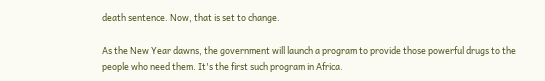death sentence. Now, that is set to change.

As the New Year dawns, the government will launch a program to provide those powerful drugs to the people who need them. It's the first such program in Africa.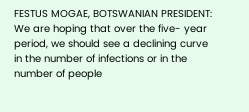FESTUS MOGAE, BOTSWANIAN PRESIDENT: We are hoping that over the five- year period, we should see a declining curve in the number of infections or in the number of people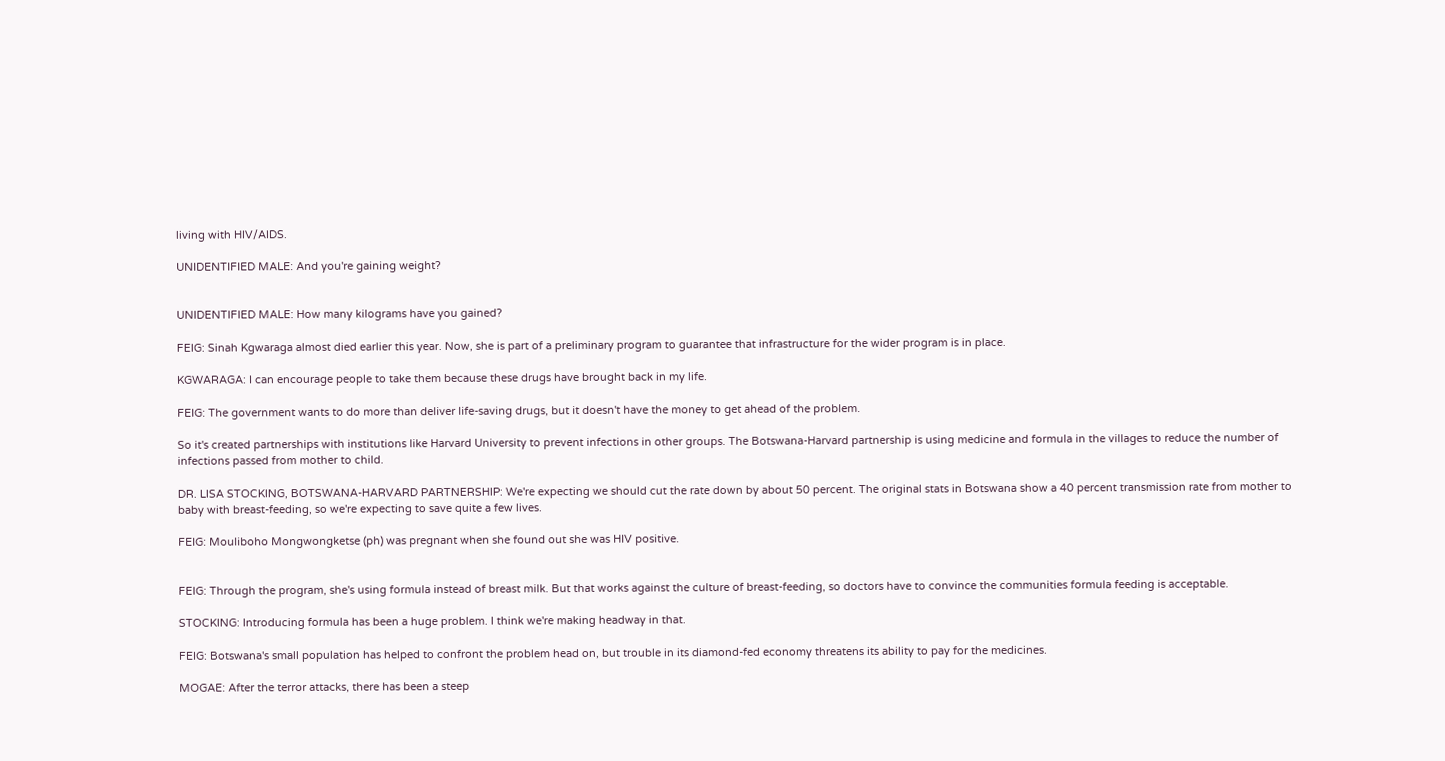living with HIV/AIDS.

UNIDENTIFIED MALE: And you're gaining weight?


UNIDENTIFIED MALE: How many kilograms have you gained?

FEIG: Sinah Kgwaraga almost died earlier this year. Now, she is part of a preliminary program to guarantee that infrastructure for the wider program is in place.

KGWARAGA: I can encourage people to take them because these drugs have brought back in my life.

FEIG: The government wants to do more than deliver life-saving drugs, but it doesn't have the money to get ahead of the problem.

So it's created partnerships with institutions like Harvard University to prevent infections in other groups. The Botswana-Harvard partnership is using medicine and formula in the villages to reduce the number of infections passed from mother to child.

DR. LISA STOCKING, BOTSWANA-HARVARD PARTNERSHIP: We're expecting we should cut the rate down by about 50 percent. The original stats in Botswana show a 40 percent transmission rate from mother to baby with breast-feeding, so we're expecting to save quite a few lives.

FEIG: Mouliboho Mongwongketse (ph) was pregnant when she found out she was HIV positive.


FEIG: Through the program, she's using formula instead of breast milk. But that works against the culture of breast-feeding, so doctors have to convince the communities formula feeding is acceptable.

STOCKING: Introducing formula has been a huge problem. I think we're making headway in that.

FEIG: Botswana's small population has helped to confront the problem head on, but trouble in its diamond-fed economy threatens its ability to pay for the medicines.

MOGAE: After the terror attacks, there has been a steep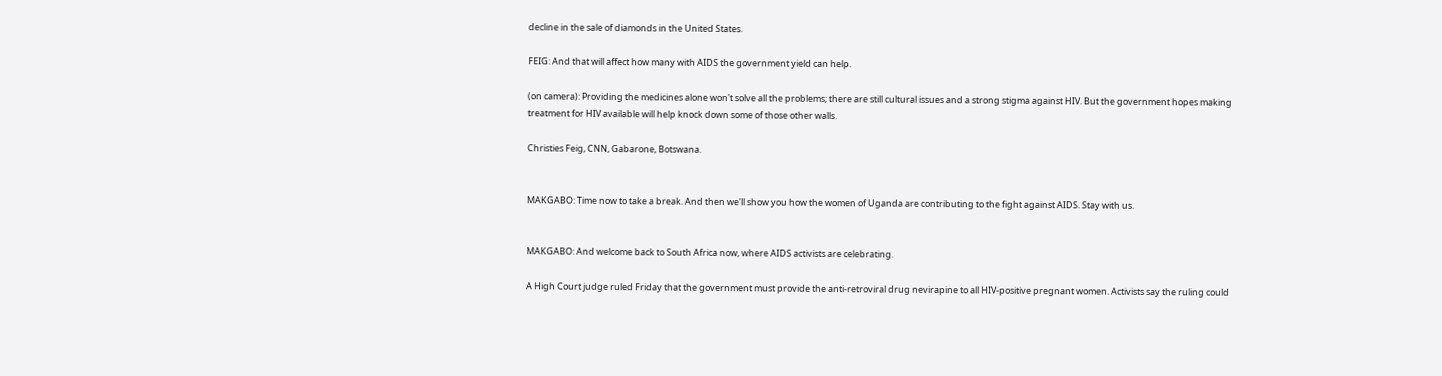decline in the sale of diamonds in the United States.

FEIG: And that will affect how many with AIDS the government yield can help.

(on camera): Providing the medicines alone won't solve all the problems; there are still cultural issues and a strong stigma against HIV. But the government hopes making treatment for HIV available will help knock down some of those other walls.

Christies Feig, CNN, Gabarone, Botswana.


MAKGABO: Time now to take a break. And then we'll show you how the women of Uganda are contributing to the fight against AIDS. Stay with us.


MAKGABO: And welcome back to South Africa now, where AIDS activists are celebrating.

A High Court judge ruled Friday that the government must provide the anti-retroviral drug nevirapine to all HIV-positive pregnant women. Activists say the ruling could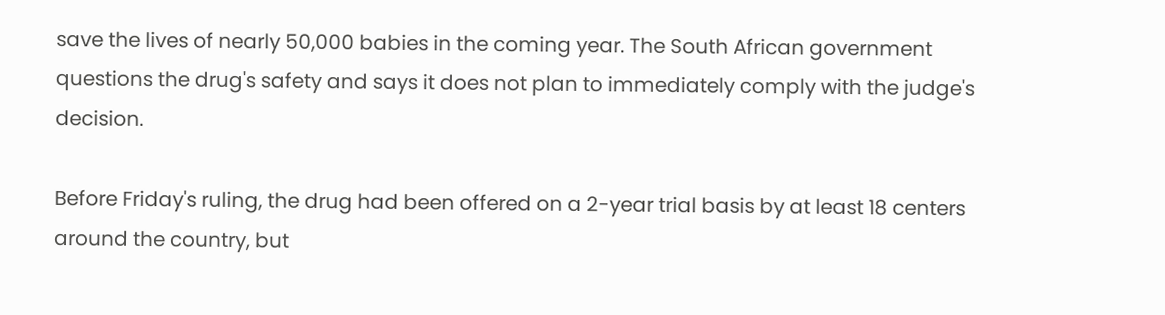save the lives of nearly 50,000 babies in the coming year. The South African government questions the drug's safety and says it does not plan to immediately comply with the judge's decision.

Before Friday's ruling, the drug had been offered on a 2-year trial basis by at least 18 centers around the country, but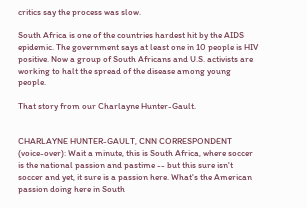critics say the process was slow.

South Africa is one of the countries hardest hit by the AIDS epidemic. The government says at least one in 10 people is HIV positive. Now a group of South Africans and U.S. activists are working to halt the spread of the disease among young people.

That story from our Charlayne Hunter-Gault.


CHARLAYNE HUNTER-GAULT, CNN CORRESPONDENT (voice-over): Wait a minute, this is South Africa, where soccer is the national passion and pastime -- but this sure isn't soccer and yet, it sure is a passion here. What's the American passion doing here in South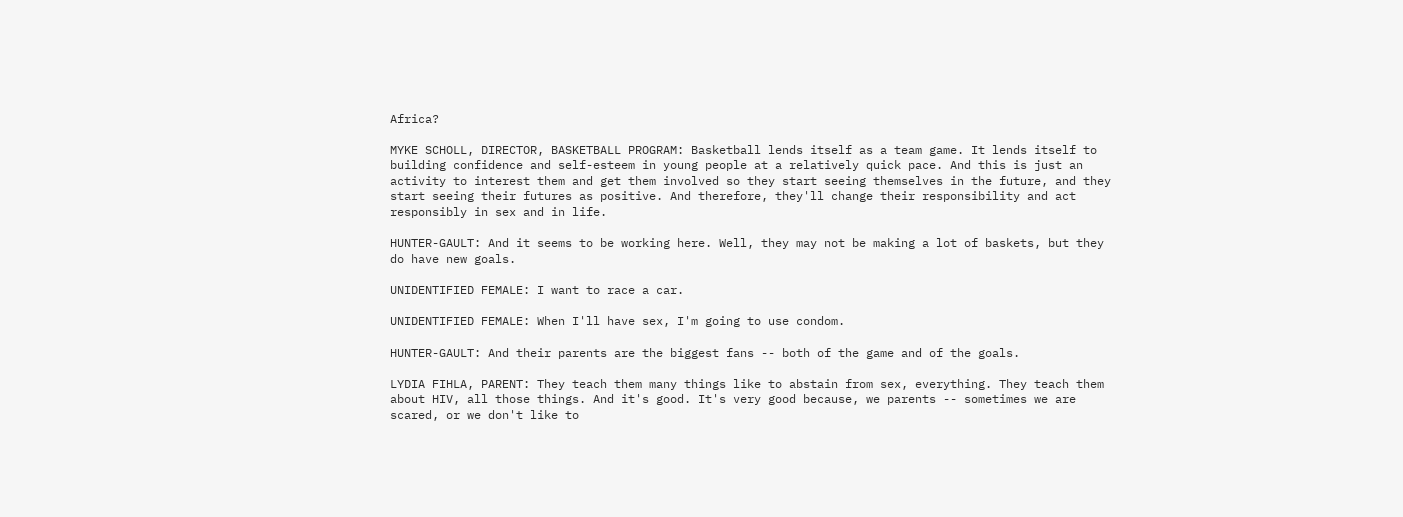Africa?

MYKE SCHOLL, DIRECTOR, BASKETBALL PROGRAM: Basketball lends itself as a team game. It lends itself to building confidence and self-esteem in young people at a relatively quick pace. And this is just an activity to interest them and get them involved so they start seeing themselves in the future, and they start seeing their futures as positive. And therefore, they'll change their responsibility and act responsibly in sex and in life.

HUNTER-GAULT: And it seems to be working here. Well, they may not be making a lot of baskets, but they do have new goals.

UNIDENTIFIED FEMALE: I want to race a car.

UNIDENTIFIED FEMALE: When I'll have sex, I'm going to use condom.

HUNTER-GAULT: And their parents are the biggest fans -- both of the game and of the goals.

LYDIA FIHLA, PARENT: They teach them many things like to abstain from sex, everything. They teach them about HIV, all those things. And it's good. It's very good because, we parents -- sometimes we are scared, or we don't like to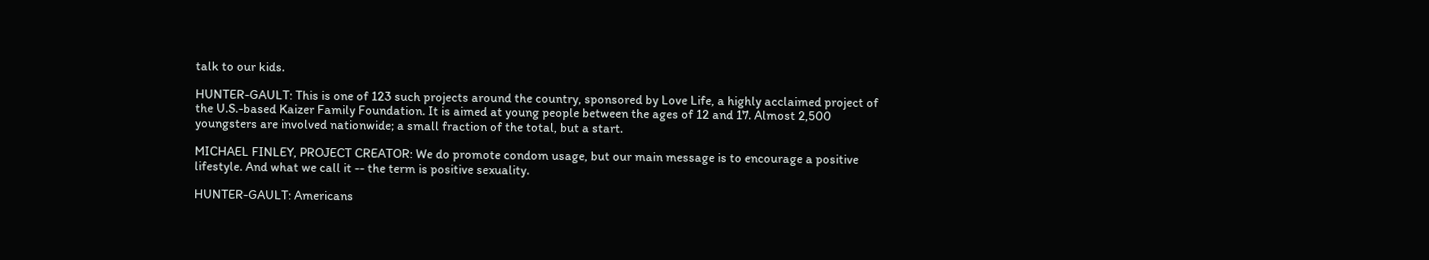talk to our kids.

HUNTER-GAULT: This is one of 123 such projects around the country, sponsored by Love Life, a highly acclaimed project of the U.S.-based Kaizer Family Foundation. It is aimed at young people between the ages of 12 and 17. Almost 2,500 youngsters are involved nationwide; a small fraction of the total, but a start.

MICHAEL FINLEY, PROJECT CREATOR: We do promote condom usage, but our main message is to encourage a positive lifestyle. And what we call it -- the term is positive sexuality.

HUNTER-GAULT: Americans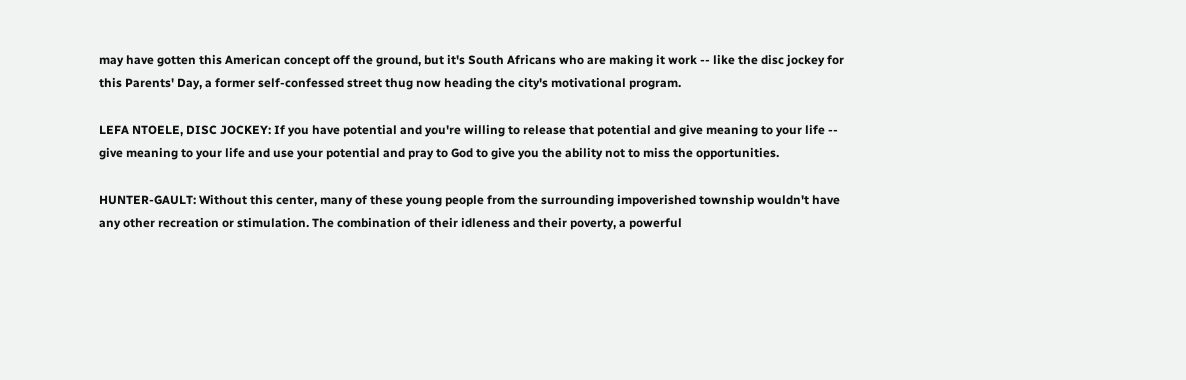may have gotten this American concept off the ground, but it's South Africans who are making it work -- like the disc jockey for this Parents' Day, a former self-confessed street thug now heading the city's motivational program.

LEFA NTOELE, DISC JOCKEY: If you have potential and you're willing to release that potential and give meaning to your life -- give meaning to your life and use your potential and pray to God to give you the ability not to miss the opportunities.

HUNTER-GAULT: Without this center, many of these young people from the surrounding impoverished township wouldn't have any other recreation or stimulation. The combination of their idleness and their poverty, a powerful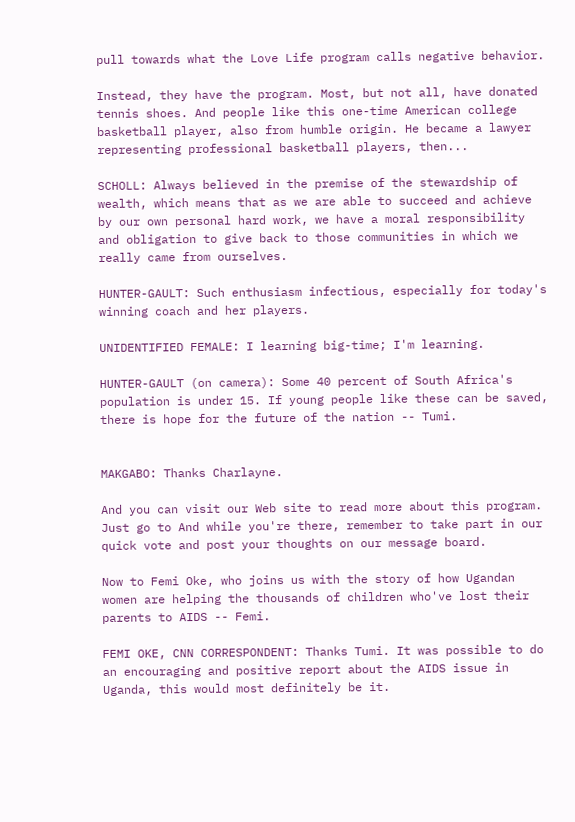pull towards what the Love Life program calls negative behavior.

Instead, they have the program. Most, but not all, have donated tennis shoes. And people like this one-time American college basketball player, also from humble origin. He became a lawyer representing professional basketball players, then...

SCHOLL: Always believed in the premise of the stewardship of wealth, which means that as we are able to succeed and achieve by our own personal hard work, we have a moral responsibility and obligation to give back to those communities in which we really came from ourselves.

HUNTER-GAULT: Such enthusiasm infectious, especially for today's winning coach and her players.

UNIDENTIFIED FEMALE: I learning big-time; I'm learning.

HUNTER-GAULT (on camera): Some 40 percent of South Africa's population is under 15. If young people like these can be saved, there is hope for the future of the nation -- Tumi.


MAKGABO: Thanks Charlayne.

And you can visit our Web site to read more about this program. Just go to And while you're there, remember to take part in our quick vote and post your thoughts on our message board.

Now to Femi Oke, who joins us with the story of how Ugandan women are helping the thousands of children who've lost their parents to AIDS -- Femi.

FEMI OKE, CNN CORRESPONDENT: Thanks Tumi. It was possible to do an encouraging and positive report about the AIDS issue in Uganda, this would most definitely be it.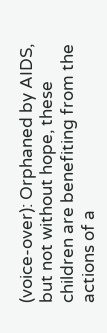(voice-over): Orphaned by AIDS, but not without hope, these children are benefiting from the actions of a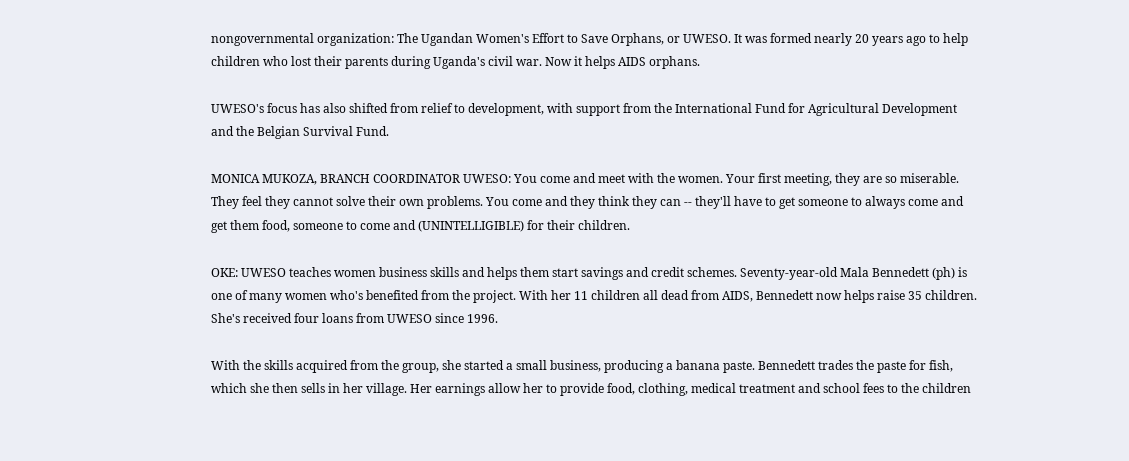nongovernmental organization: The Ugandan Women's Effort to Save Orphans, or UWESO. It was formed nearly 20 years ago to help children who lost their parents during Uganda's civil war. Now it helps AIDS orphans.

UWESO's focus has also shifted from relief to development, with support from the International Fund for Agricultural Development and the Belgian Survival Fund.

MONICA MUKOZA, BRANCH COORDINATOR UWESO: You come and meet with the women. Your first meeting, they are so miserable. They feel they cannot solve their own problems. You come and they think they can -- they'll have to get someone to always come and get them food, someone to come and (UNINTELLIGIBLE) for their children.

OKE: UWESO teaches women business skills and helps them start savings and credit schemes. Seventy-year-old Mala Bennedett (ph) is one of many women who's benefited from the project. With her 11 children all dead from AIDS, Bennedett now helps raise 35 children. She's received four loans from UWESO since 1996.

With the skills acquired from the group, she started a small business, producing a banana paste. Bennedett trades the paste for fish, which she then sells in her village. Her earnings allow her to provide food, clothing, medical treatment and school fees to the children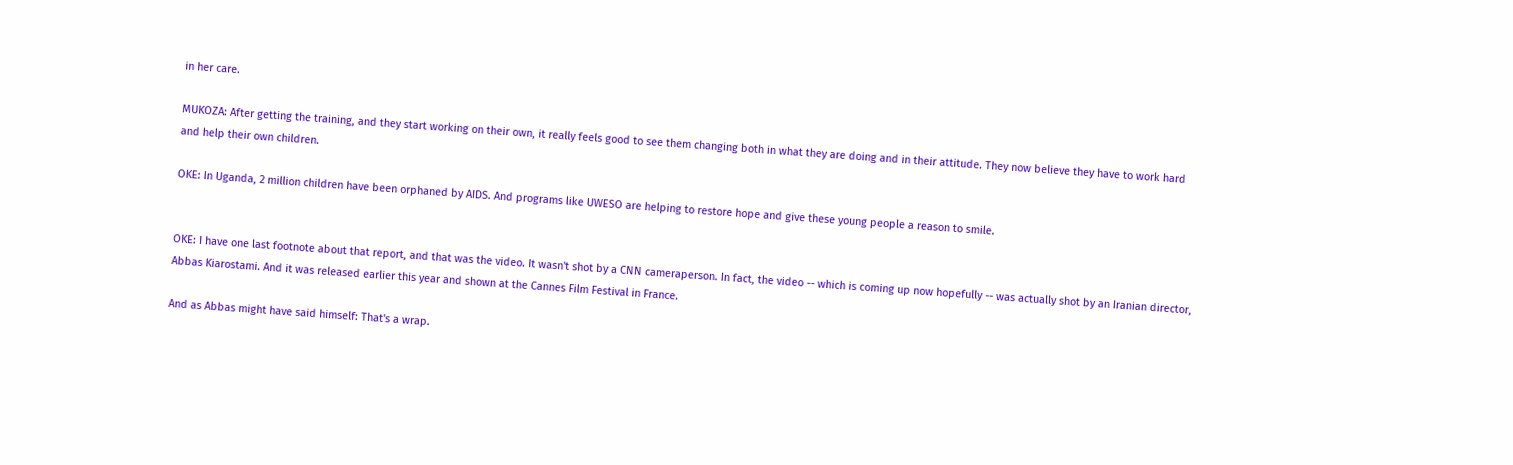in her care.

MUKOZA: After getting the training, and they start working on their own, it really feels good to see them changing both in what they are doing and in their attitude. They now believe they have to work hard and help their own children.

OKE: In Uganda, 2 million children have been orphaned by AIDS. And programs like UWESO are helping to restore hope and give these young people a reason to smile.


OKE: I have one last footnote about that report, and that was the video. It wasn't shot by a CNN cameraperson. In fact, the video -- which is coming up now hopefully -- was actually shot by an Iranian director, Abbas Kiarostami. And it was released earlier this year and shown at the Cannes Film Festival in France.

And as Abbas might have said himself: That's a wrap.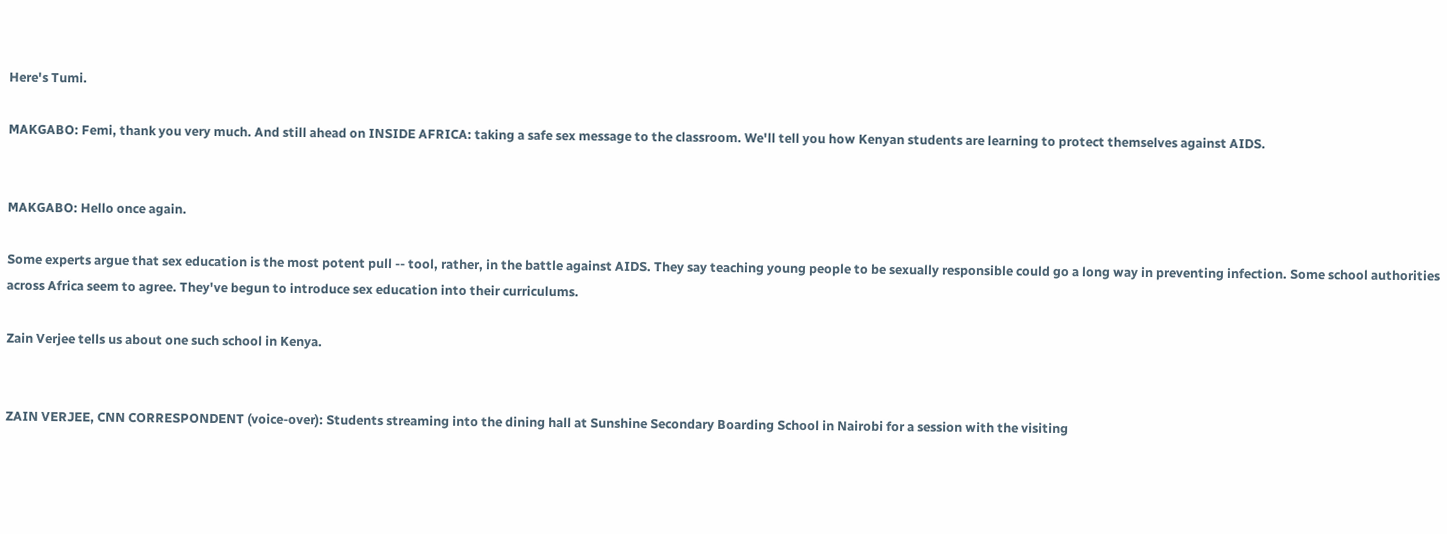Here's Tumi.

MAKGABO: Femi, thank you very much. And still ahead on INSIDE AFRICA: taking a safe sex message to the classroom. We'll tell you how Kenyan students are learning to protect themselves against AIDS.


MAKGABO: Hello once again.

Some experts argue that sex education is the most potent pull -- tool, rather, in the battle against AIDS. They say teaching young people to be sexually responsible could go a long way in preventing infection. Some school authorities across Africa seem to agree. They've begun to introduce sex education into their curriculums.

Zain Verjee tells us about one such school in Kenya.


ZAIN VERJEE, CNN CORRESPONDENT (voice-over): Students streaming into the dining hall at Sunshine Secondary Boarding School in Nairobi for a session with the visiting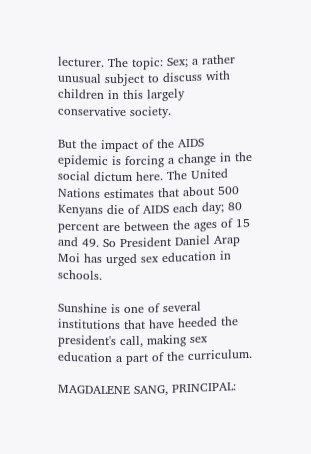lecturer. The topic: Sex; a rather unusual subject to discuss with children in this largely conservative society.

But the impact of the AIDS epidemic is forcing a change in the social dictum here. The United Nations estimates that about 500 Kenyans die of AIDS each day; 80 percent are between the ages of 15 and 49. So President Daniel Arap Moi has urged sex education in schools.

Sunshine is one of several institutions that have heeded the president's call, making sex education a part of the curriculum.

MAGDALENE SANG, PRINCIPAL: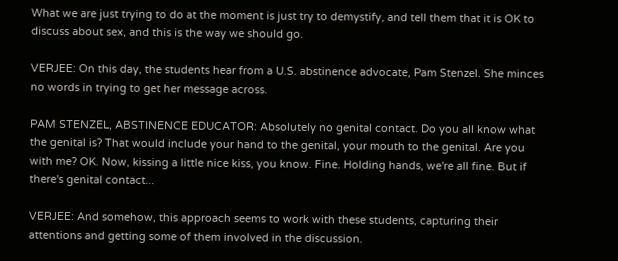What we are just trying to do at the moment is just try to demystify, and tell them that it is OK to discuss about sex, and this is the way we should go.

VERJEE: On this day, the students hear from a U.S. abstinence advocate, Pam Stenzel. She minces no words in trying to get her message across.

PAM STENZEL, ABSTINENCE EDUCATOR: Absolutely no genital contact. Do you all know what the genital is? That would include your hand to the genital, your mouth to the genital. Are you with me? OK. Now, kissing a little nice kiss, you know. Fine. Holding hands, we're all fine. But if there's genital contact...

VERJEE: And somehow, this approach seems to work with these students, capturing their attentions and getting some of them involved in the discussion.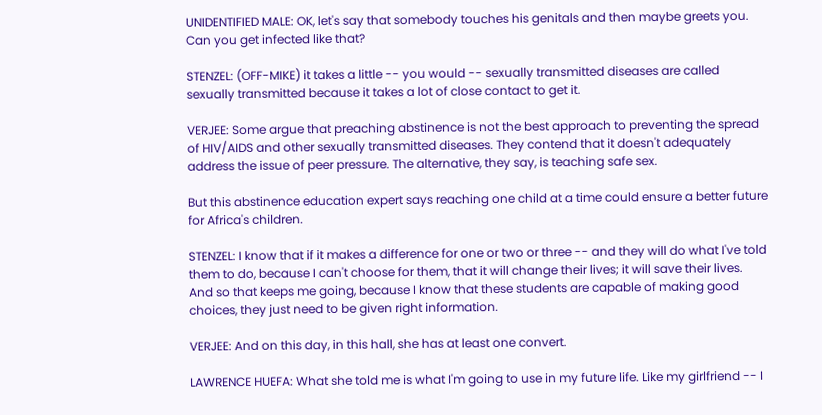UNIDENTIFIED MALE: OK, let's say that somebody touches his genitals and then maybe greets you. Can you get infected like that?

STENZEL: (OFF-MIKE) it takes a little -- you would -- sexually transmitted diseases are called sexually transmitted because it takes a lot of close contact to get it.

VERJEE: Some argue that preaching abstinence is not the best approach to preventing the spread of HIV/AIDS and other sexually transmitted diseases. They contend that it doesn't adequately address the issue of peer pressure. The alternative, they say, is teaching safe sex.

But this abstinence education expert says reaching one child at a time could ensure a better future for Africa's children.

STENZEL: I know that if it makes a difference for one or two or three -- and they will do what I've told them to do, because I can't choose for them, that it will change their lives; it will save their lives. And so that keeps me going, because I know that these students are capable of making good choices, they just need to be given right information.

VERJEE: And on this day, in this hall, she has at least one convert.

LAWRENCE HUEFA: What she told me is what I'm going to use in my future life. Like my girlfriend -- I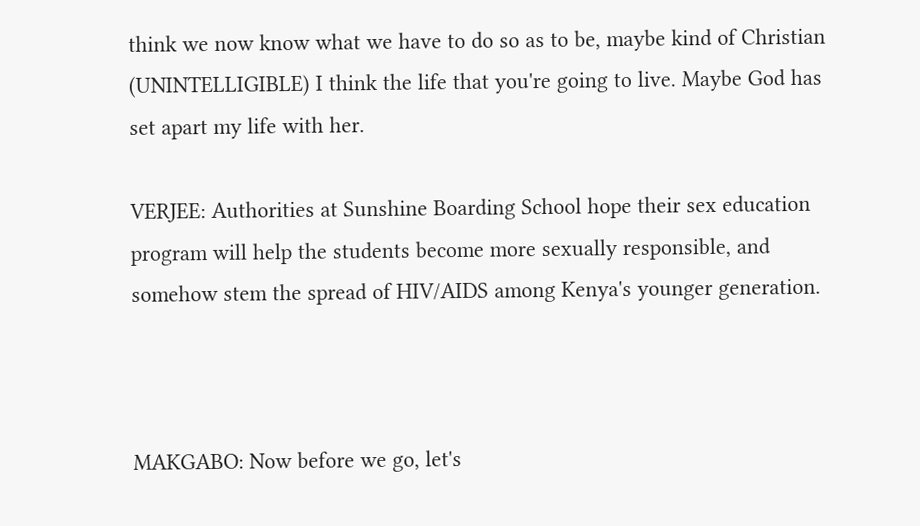think we now know what we have to do so as to be, maybe kind of Christian (UNINTELLIGIBLE) I think the life that you're going to live. Maybe God has set apart my life with her.

VERJEE: Authorities at Sunshine Boarding School hope their sex education program will help the students become more sexually responsible, and somehow stem the spread of HIV/AIDS among Kenya's younger generation.



MAKGABO: Now before we go, let's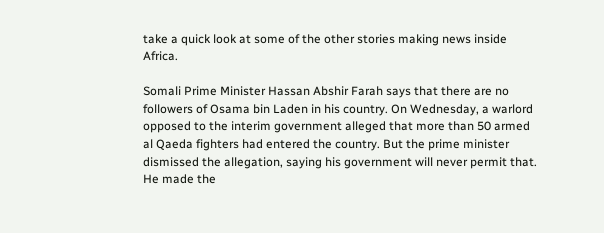take a quick look at some of the other stories making news inside Africa.

Somali Prime Minister Hassan Abshir Farah says that there are no followers of Osama bin Laden in his country. On Wednesday, a warlord opposed to the interim government alleged that more than 50 armed al Qaeda fighters had entered the country. But the prime minister dismissed the allegation, saying his government will never permit that. He made the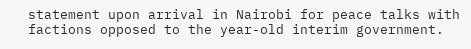statement upon arrival in Nairobi for peace talks with factions opposed to the year-old interim government.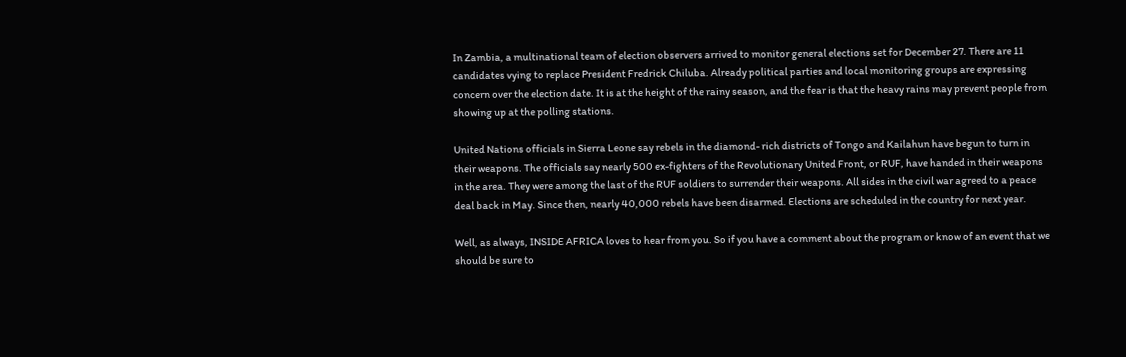In Zambia, a multinational team of election observers arrived to monitor general elections set for December 27. There are 11 candidates vying to replace President Fredrick Chiluba. Already political parties and local monitoring groups are expressing concern over the election date. It is at the height of the rainy season, and the fear is that the heavy rains may prevent people from showing up at the polling stations.

United Nations officials in Sierra Leone say rebels in the diamond- rich districts of Tongo and Kailahun have begun to turn in their weapons. The officials say nearly 500 ex-fighters of the Revolutionary United Front, or RUF, have handed in their weapons in the area. They were among the last of the RUF soldiers to surrender their weapons. All sides in the civil war agreed to a peace deal back in May. Since then, nearly 40,000 rebels have been disarmed. Elections are scheduled in the country for next year.

Well, as always, INSIDE AFRICA loves to hear from you. So if you have a comment about the program or know of an event that we should be sure to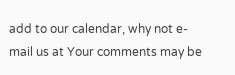add to our calendar, why not e-mail us at Your comments may be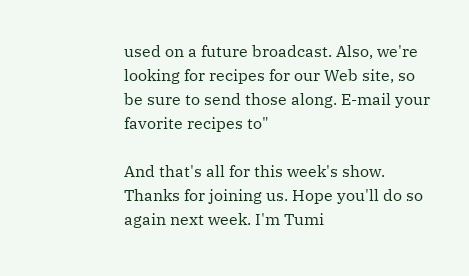used on a future broadcast. Also, we're looking for recipes for our Web site, so be sure to send those along. E-mail your favorite recipes to"

And that's all for this week's show. Thanks for joining us. Hope you'll do so again next week. I'm Tumi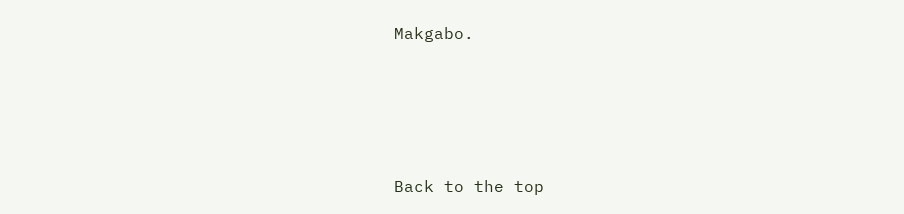Makgabo.





Back to the top